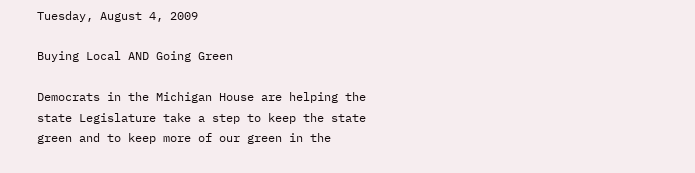Tuesday, August 4, 2009

Buying Local AND Going Green

Democrats in the Michigan House are helping the state Legislature take a step to keep the state green and to keep more of our green in the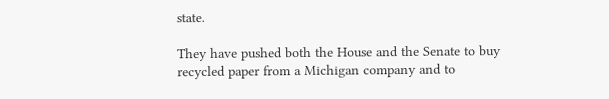state.

They have pushed both the House and the Senate to buy recycled paper from a Michigan company and to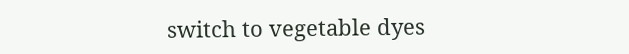switch to vegetable dyes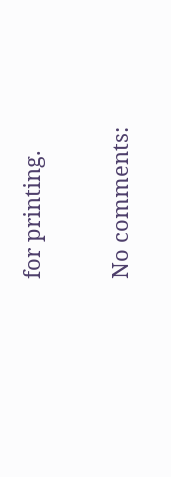for printing.

No comments: